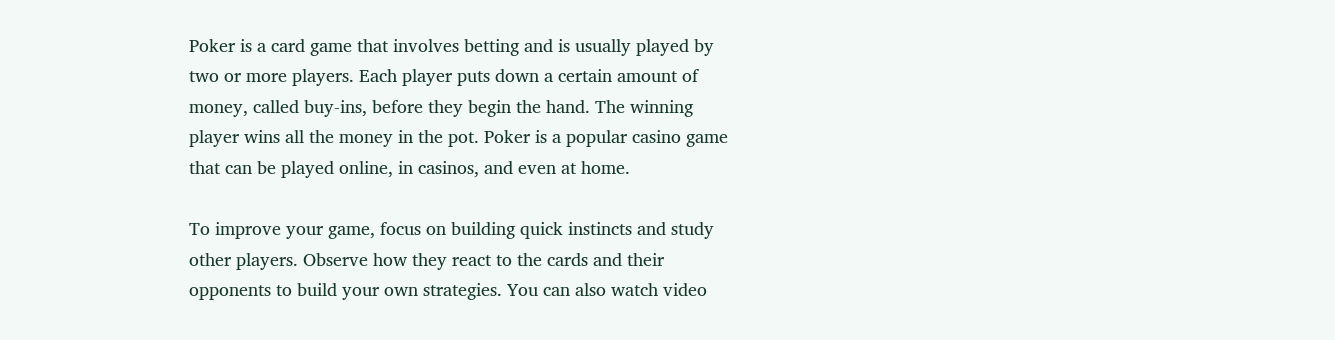Poker is a card game that involves betting and is usually played by two or more players. Each player puts down a certain amount of money, called buy-ins, before they begin the hand. The winning player wins all the money in the pot. Poker is a popular casino game that can be played online, in casinos, and even at home.

To improve your game, focus on building quick instincts and study other players. Observe how they react to the cards and their opponents to build your own strategies. You can also watch video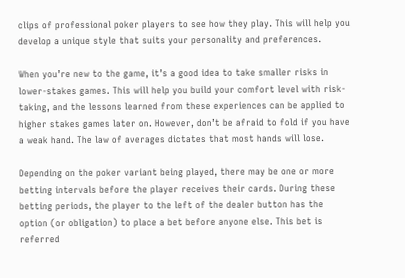clips of professional poker players to see how they play. This will help you develop a unique style that suits your personality and preferences.

When you’re new to the game, it’s a good idea to take smaller risks in lower-stakes games. This will help you build your comfort level with risk-taking, and the lessons learned from these experiences can be applied to higher stakes games later on. However, don’t be afraid to fold if you have a weak hand. The law of averages dictates that most hands will lose.

Depending on the poker variant being played, there may be one or more betting intervals before the player receives their cards. During these betting periods, the player to the left of the dealer button has the option (or obligation) to place a bet before anyone else. This bet is referred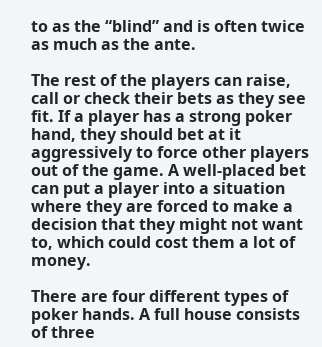to as the “blind” and is often twice as much as the ante.

The rest of the players can raise, call or check their bets as they see fit. If a player has a strong poker hand, they should bet at it aggressively to force other players out of the game. A well-placed bet can put a player into a situation where they are forced to make a decision that they might not want to, which could cost them a lot of money.

There are four different types of poker hands. A full house consists of three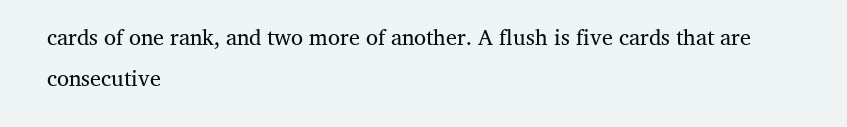cards of one rank, and two more of another. A flush is five cards that are consecutive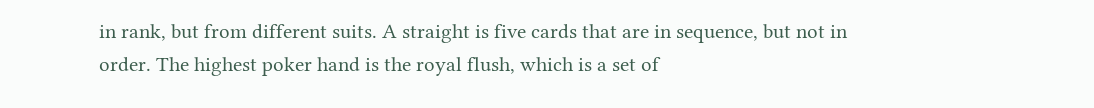in rank, but from different suits. A straight is five cards that are in sequence, but not in order. The highest poker hand is the royal flush, which is a set of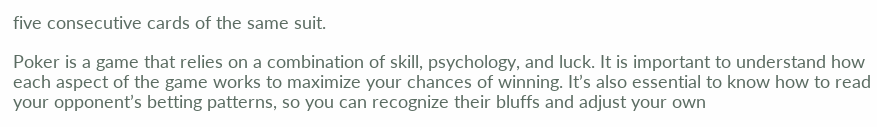five consecutive cards of the same suit.

Poker is a game that relies on a combination of skill, psychology, and luck. It is important to understand how each aspect of the game works to maximize your chances of winning. It’s also essential to know how to read your opponent’s betting patterns, so you can recognize their bluffs and adjust your own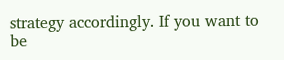strategy accordingly. If you want to be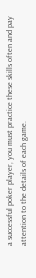a successful poker player, you must practice these skills often and pay attention to the details of each game.